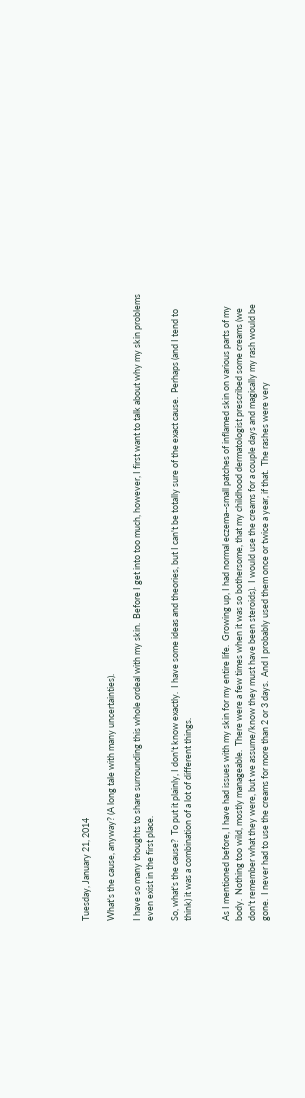Tuesday, January 21, 2014

What's the cause, anyway? (A long tale with many uncertainties).

I have so many thoughts to share surrounding this whole ordeal with my skin.  Before I get into too much, however, I first want to talk about why my skin problems even exist in the first place.

So, what's the cause?  To put it plainly, I don't know exactly.  I have some ideas and theories, but I can't be totally sure of the exact cause.  Perhaps (and I tend to think) it was a combination of a lot of different things.


As I mentioned before, I have had issues with my skin for my entire life.  Growing up, I had normal eczema--small patches of inflamed skin on various parts of my body.  Nothing too wild, mostly manageable.  There were a few times when it was so bothersome, that my childhood dermatologist prescribed some creams (we don't remember what they were, but we assume/know they must have been steroids).  I would use the creams for a couple days and magically my rash would be gone.  I never had to use the creams for more than 2 or 3 days.  And I probably used them once or twice a year, if that.  The rashes were very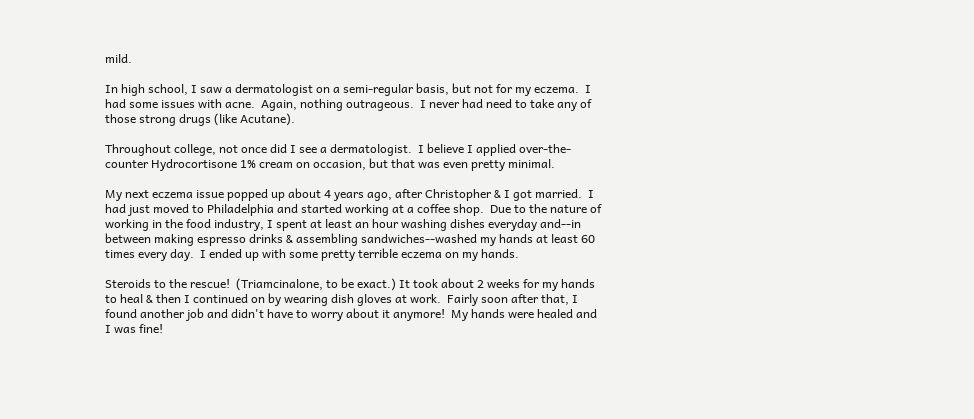mild.

In high school, I saw a dermatologist on a semi-regular basis, but not for my eczema.  I had some issues with acne.  Again, nothing outrageous.  I never had need to take any of those strong drugs (like Acutane).

Throughout college, not once did I see a dermatologist.  I believe I applied over-the-counter Hydrocortisone 1% cream on occasion, but that was even pretty minimal.

My next eczema issue popped up about 4 years ago, after Christopher & I got married.  I had just moved to Philadelphia and started working at a coffee shop.  Due to the nature of working in the food industry, I spent at least an hour washing dishes everyday and--in between making espresso drinks & assembling sandwiches--washed my hands at least 60 times every day.  I ended up with some pretty terrible eczema on my hands.

Steroids to the rescue!  (Triamcinalone, to be exact.) It took about 2 weeks for my hands to heal & then I continued on by wearing dish gloves at work.  Fairly soon after that, I found another job and didn't have to worry about it anymore!  My hands were healed and I was fine!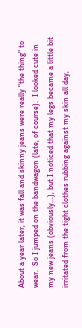About a year later, it was fall and skinny jeans were really "the thing" to wear.  So I jumped on the bandwagon (late, of course).  I looked cute in my new jeans (obviously...), but I noticed that my legs became a little bit irritated from the tight clothes rubbing against my skin all day,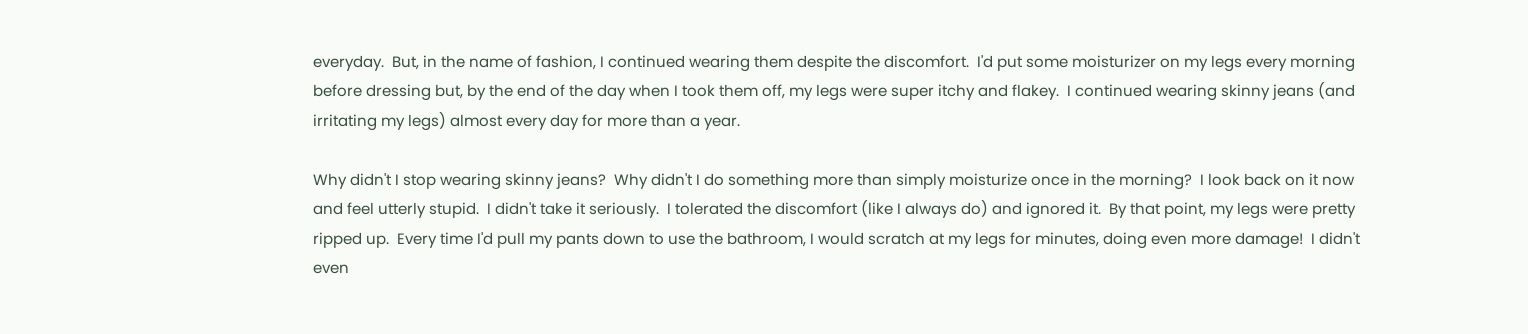everyday.  But, in the name of fashion, I continued wearing them despite the discomfort.  I'd put some moisturizer on my legs every morning before dressing but, by the end of the day when I took them off, my legs were super itchy and flakey.  I continued wearing skinny jeans (and irritating my legs) almost every day for more than a year.

Why didn't I stop wearing skinny jeans?  Why didn't I do something more than simply moisturize once in the morning?  I look back on it now and feel utterly stupid.  I didn't take it seriously.  I tolerated the discomfort (like I always do) and ignored it.  By that point, my legs were pretty ripped up.  Every time I'd pull my pants down to use the bathroom, I would scratch at my legs for minutes, doing even more damage!  I didn't even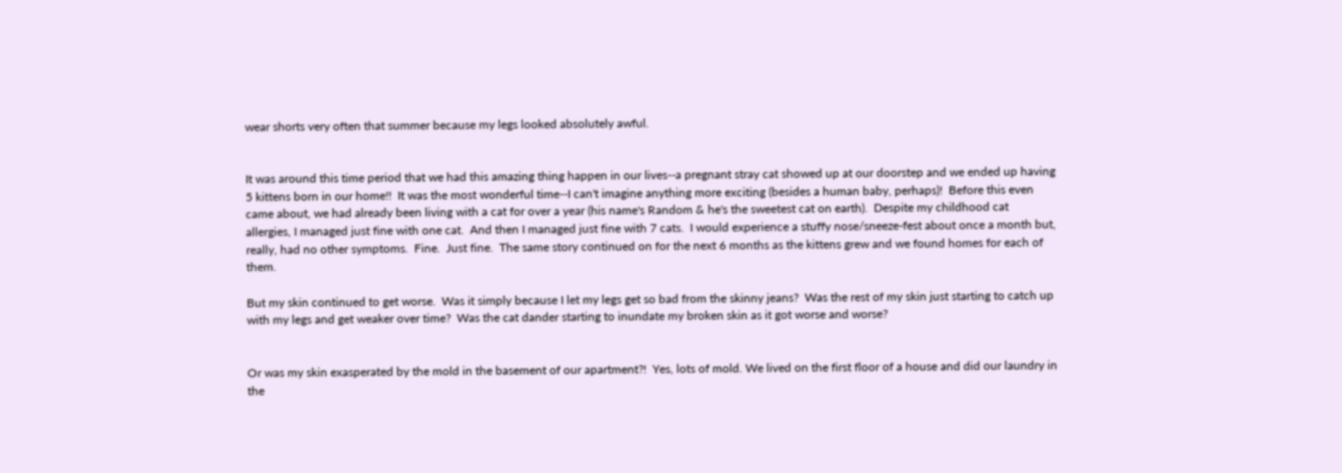wear shorts very often that summer because my legs looked absolutely awful.


It was around this time period that we had this amazing thing happen in our lives--a pregnant stray cat showed up at our doorstep and we ended up having 5 kittens born in our home!!  It was the most wonderful time--I can't imagine anything more exciting (besides a human baby, perhaps)!  Before this even came about, we had already been living with a cat for over a year (his name's Random & he's the sweetest cat on earth).  Despite my childhood cat allergies, I managed just fine with one cat.  And then I managed just fine with 7 cats.  I would experience a stuffy nose/sneeze-fest about once a month but, really, had no other symptoms.  Fine.  Just fine.  The same story continued on for the next 6 months as the kittens grew and we found homes for each of them.

But my skin continued to get worse.  Was it simply because I let my legs get so bad from the skinny jeans?  Was the rest of my skin just starting to catch up with my legs and get weaker over time?  Was the cat dander starting to inundate my broken skin as it got worse and worse?


Or was my skin exasperated by the mold in the basement of our apartment?!  Yes, lots of mold. We lived on the first floor of a house and did our laundry in the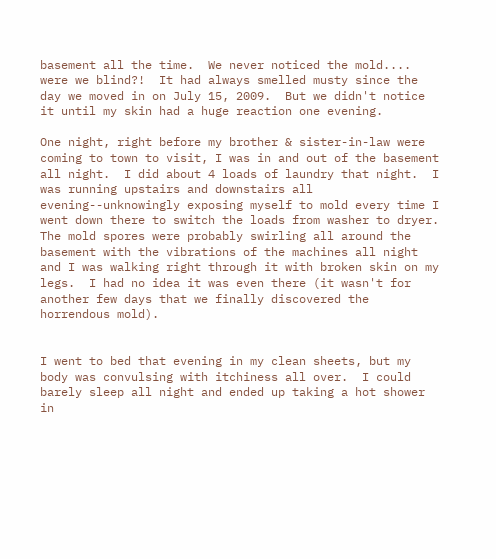basement all the time.  We never noticed the mold.... were we blind?!  It had always smelled musty since the day we moved in on July 15, 2009.  But we didn't notice it until my skin had a huge reaction one evening.

One night, right before my brother & sister-in-law were coming to town to visit, I was in and out of the basement all night.  I did about 4 loads of laundry that night.  I was running upstairs and downstairs all evening--unknowingly exposing myself to mold every time I went down there to switch the loads from washer to dryer.  The mold spores were probably swirling all around the basement with the vibrations of the machines all night and I was walking right through it with broken skin on my legs.  I had no idea it was even there (it wasn't for another few days that we finally discovered the horrendous mold).


I went to bed that evening in my clean sheets, but my body was convulsing with itchiness all over.  I could barely sleep all night and ended up taking a hot shower in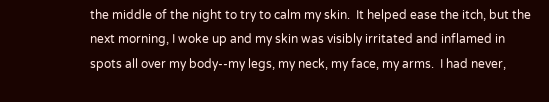the middle of the night to try to calm my skin.  It helped ease the itch, but the next morning, I woke up and my skin was visibly irritated and inflamed in spots all over my body--my legs, my neck, my face, my arms.  I had never,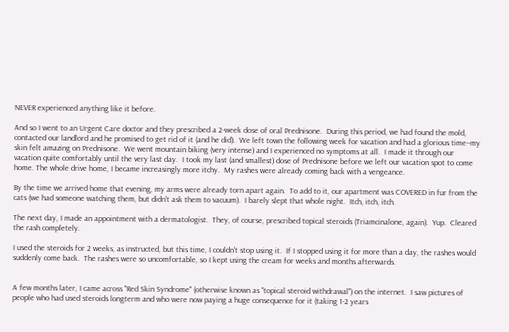NEVER experienced anything like it before.

And so I went to an Urgent Care doctor and they prescribed a 2-week dose of oral Prednisone.  During this period, we had found the mold, contacted our landlord and he promised to get rid of it (and he did).  We left town the following week for vacation and had a glorious time--my skin felt amazing on Prednisone.  We went mountain biking (very intense) and I experienced no symptoms at all.  I made it through our vacation quite comfortably until the very last day.  I took my last (and smallest) dose of Prednisone before we left our vacation spot to come home. The whole drive home, I became increasingly more itchy.  My rashes were already coming back with a vengeance.

By the time we arrived home that evening, my arms were already torn apart again.  To add to it, our apartment was COVERED in fur from the cats (we had someone watching them, but didn't ask them to vacuum).  I barely slept that whole night.  Itch, itch, itch.

The next day, I made an appointment with a dermatologist.  They, of course, prescribed topical steroids (Triamcinalone, again).  Yup.  Cleared the rash completely.

I used the steroids for 2 weeks, as instructed, but this time, I couldn't stop using it.  If I stopped using it for more than a day, the rashes would suddenly come back.  The rashes were so uncomfortable, so I kept using the cream for weeks and months afterwards.


A few months later, I came across "Red Skin Syndrome" (otherwise known as "topical steroid withdrawal") on the internet.  I saw pictures of people who had used steroids longterm and who were now paying a huge consequence for it (taking 1-2 years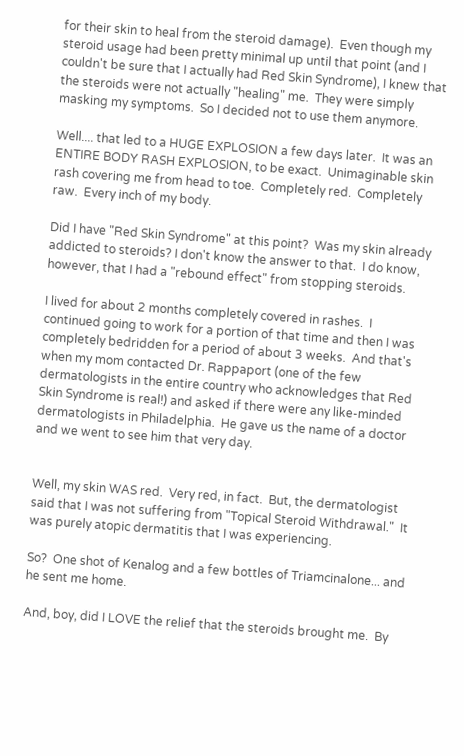for their skin to heal from the steroid damage).  Even though my steroid usage had been pretty minimal up until that point (and I couldn't be sure that I actually had Red Skin Syndrome), I knew that the steroids were not actually "healing" me.  They were simply masking my symptoms.  So I decided not to use them anymore.

Well.... that led to a HUGE EXPLOSION a few days later.  It was an ENTIRE BODY RASH EXPLOSION, to be exact.  Unimaginable skin rash covering me from head to toe.  Completely red.  Completely raw.  Every inch of my body.

Did I have "Red Skin Syndrome" at this point?  Was my skin already addicted to steroids? I don't know the answer to that.  I do know, however, that I had a "rebound effect" from stopping steroids.

I lived for about 2 months completely covered in rashes.  I continued going to work for a portion of that time and then I was completely bedridden for a period of about 3 weeks.  And that's when my mom contacted Dr. Rappaport (one of the few dermatologists in the entire country who acknowledges that Red Skin Syndrome is real!) and asked if there were any like-minded dermatologists in Philadelphia.  He gave us the name of a doctor and we went to see him that very day.


Well, my skin WAS red.  Very red, in fact.  But, the dermatologist said that I was not suffering from "Topical Steroid Withdrawal."  It was purely atopic dermatitis that I was experiencing.

So?  One shot of Kenalog and a few bottles of Triamcinalone... and he sent me home.

And, boy, did I LOVE the relief that the steroids brought me.  By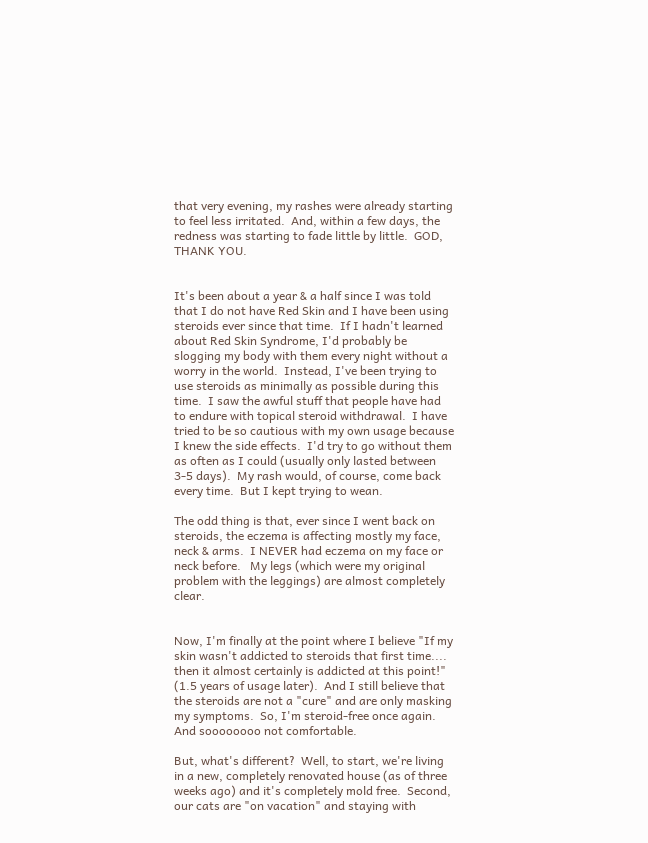that very evening, my rashes were already starting to feel less irritated.  And, within a few days, the redness was starting to fade little by little.  GOD, THANK YOU.


It's been about a year & a half since I was told that I do not have Red Skin and I have been using steroids ever since that time.  If I hadn't learned about Red Skin Syndrome, I'd probably be slogging my body with them every night without a worry in the world.  Instead, I've been trying to use steroids as minimally as possible during this time.  I saw the awful stuff that people have had to endure with topical steroid withdrawal.  I have tried to be so cautious with my own usage because I knew the side effects.  I'd try to go without them as often as I could (usually only lasted between 3-5 days).  My rash would, of course, come back every time.  But I kept trying to wean.

The odd thing is that, ever since I went back on steroids, the eczema is affecting mostly my face, neck & arms.  I NEVER had eczema on my face or neck before.   My legs (which were my original problem with the leggings) are almost completely clear.


Now, I'm finally at the point where I believe "If my skin wasn't addicted to steroids that first time.... then it almost certainly is addicted at this point!" (1.5 years of usage later).  And I still believe that the steroids are not a "cure" and are only masking my symptoms.  So, I'm steroid-free once again.  And soooooooo not comfortable.

But, what's different?  Well, to start, we're living in a new, completely renovated house (as of three weeks ago) and it's completely mold free.  Second, our cats are "on vacation" and staying with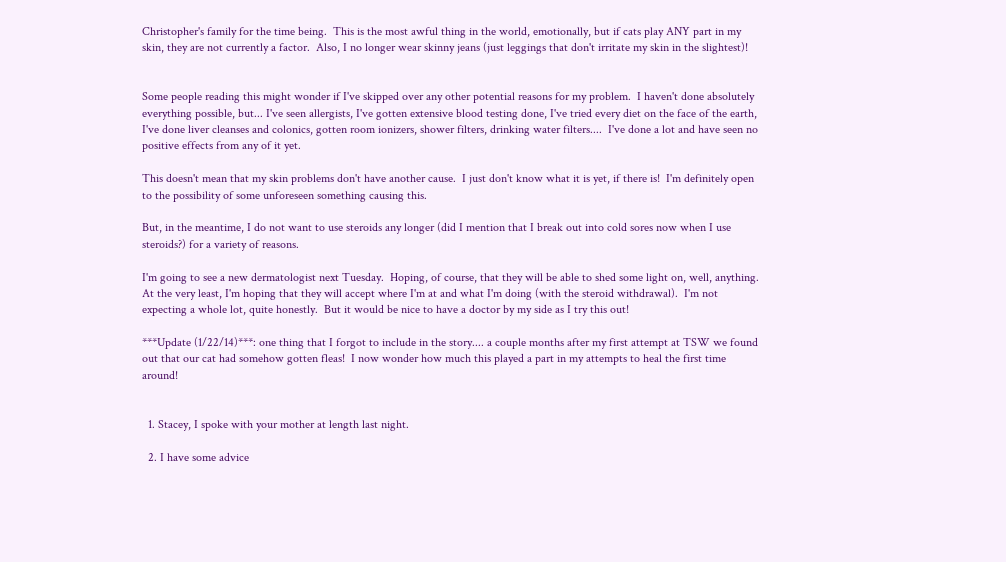Christopher's family for the time being.  This is the most awful thing in the world, emotionally, but if cats play ANY part in my skin, they are not currently a factor.  Also, I no longer wear skinny jeans (just leggings that don't irritate my skin in the slightest)!


Some people reading this might wonder if I've skipped over any other potential reasons for my problem.  I haven't done absolutely everything possible, but... I've seen allergists, I've gotten extensive blood testing done, I've tried every diet on the face of the earth, I've done liver cleanses and colonics, gotten room ionizers, shower filters, drinking water filters....  I've done a lot and have seen no positive effects from any of it yet.

This doesn't mean that my skin problems don't have another cause.  I just don't know what it is yet, if there is!  I'm definitely open to the possibility of some unforeseen something causing this.

But, in the meantime, I do not want to use steroids any longer (did I mention that I break out into cold sores now when I use steroids?) for a variety of reasons.

I'm going to see a new dermatologist next Tuesday.  Hoping, of course, that they will be able to shed some light on, well, anything.  At the very least, I'm hoping that they will accept where I'm at and what I'm doing (with the steroid withdrawal).  I'm not expecting a whole lot, quite honestly.  But it would be nice to have a doctor by my side as I try this out!

***Update (1/22/14)***: one thing that I forgot to include in the story.... a couple months after my first attempt at TSW we found out that our cat had somehow gotten fleas!  I now wonder how much this played a part in my attempts to heal the first time around!


  1. Stacey, I spoke with your mother at length last night.

  2. I have some advice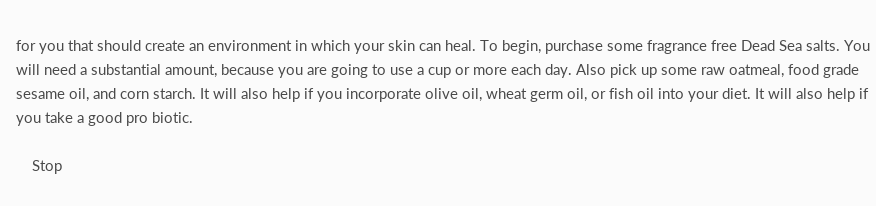for you that should create an environment in which your skin can heal. To begin, purchase some fragrance free Dead Sea salts. You will need a substantial amount, because you are going to use a cup or more each day. Also pick up some raw oatmeal, food grade sesame oil, and corn starch. It will also help if you incorporate olive oil, wheat germ oil, or fish oil into your diet. It will also help if you take a good pro biotic.

    Stop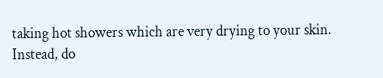taking hot showers which are very drying to your skin. Instead, do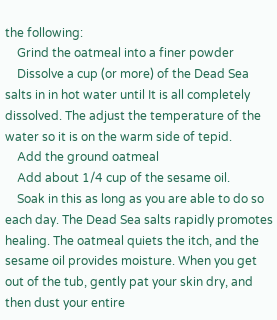the following:
    Grind the oatmeal into a finer powder
    Dissolve a cup (or more) of the Dead Sea salts in in hot water until It is all completely dissolved. The adjust the temperature of the water so it is on the warm side of tepid.
    Add the ground oatmeal
    Add about 1/4 cup of the sesame oil.
    Soak in this as long as you are able to do so each day. The Dead Sea salts rapidly promotes healing. The oatmeal quiets the itch, and the sesame oil provides moisture. When you get out of the tub, gently pat your skin dry, and then dust your entire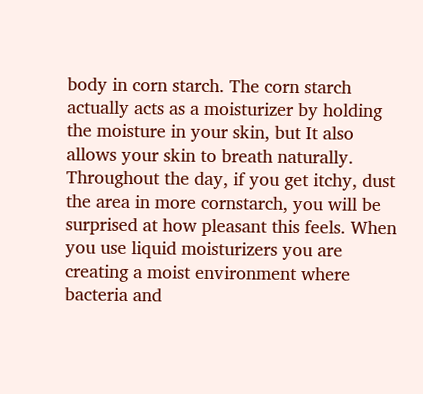body in corn starch. The corn starch actually acts as a moisturizer by holding the moisture in your skin, but It also allows your skin to breath naturally. Throughout the day, if you get itchy, dust the area in more cornstarch, you will be surprised at how pleasant this feels. When you use liquid moisturizers you are creating a moist environment where bacteria and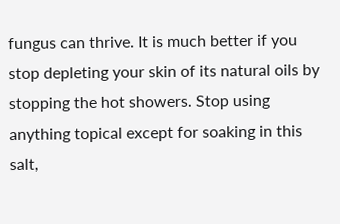fungus can thrive. It is much better if you stop depleting your skin of its natural oils by stopping the hot showers. Stop using anything topical except for soaking in this salt,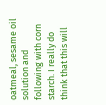oatmeal, sesame oil solution and following with corn starch. I really do think that this will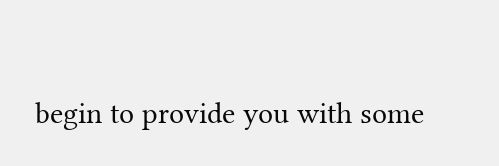begin to provide you with some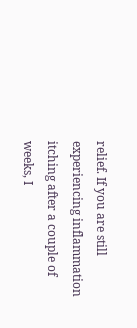relief. If you are still experiencing inflammation itching after a couple of weeks, I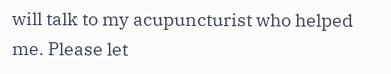will talk to my acupuncturist who helped me. Please let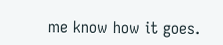me know how it goes.